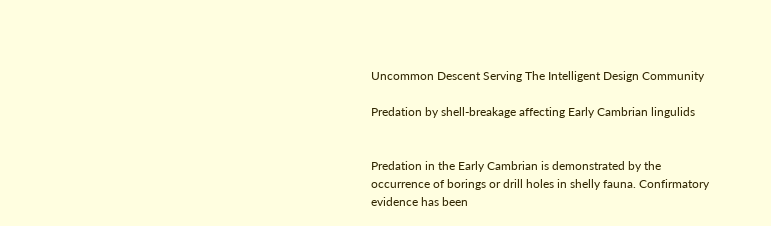Uncommon Descent Serving The Intelligent Design Community

Predation by shell-breakage affecting Early Cambrian lingulids


Predation in the Early Cambrian is demonstrated by the occurrence of borings or drill holes in shelly fauna. Confirmatory evidence has been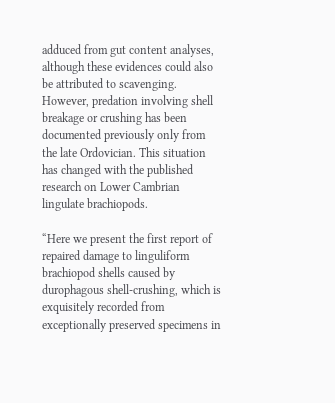adduced from gut content analyses, although these evidences could also be attributed to scavenging. However, predation involving shell breakage or crushing has been documented previously only from the late Ordovician. This situation has changed with the published research on Lower Cambrian lingulate brachiopods.

“Here we present the first report of repaired damage to linguliform brachiopod shells caused by durophagous shell-crushing, which is exquisitely recorded from exceptionally preserved specimens in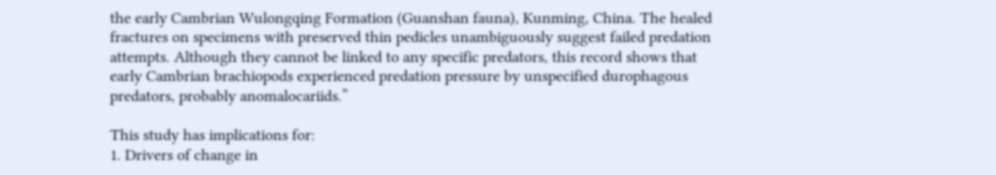the early Cambrian Wulongqing Formation (Guanshan fauna), Kunming, China. The healed fractures on specimens with preserved thin pedicles unambiguously suggest failed predation attempts. Although they cannot be linked to any specific predators, this record shows that early Cambrian brachiopods experienced predation pressure by unspecified durophagous predators, probably anomalocariids.”

This study has implications for:
1. Drivers of change in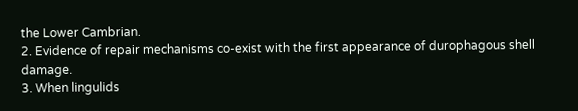the Lower Cambrian.
2. Evidence of repair mechanisms co-exist with the first appearance of durophagous shell damage.
3. When lingulids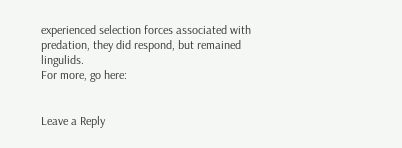experienced selection forces associated with predation, they did respond, but remained lingulids.
For more, go here:


Leave a Reply